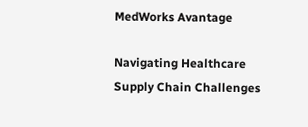MedWorks Avantage

Navigating Healthcare Supply Chain Challenges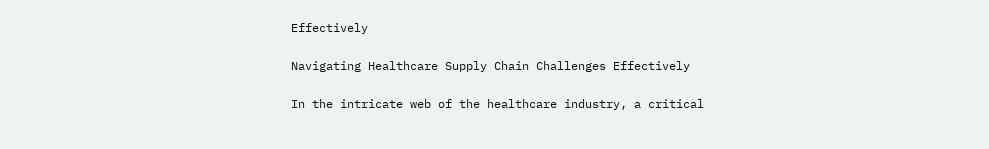Effectively

Navigating Healthcare Supply Chain Challenges Effectively

In the intricate web of the healthcare industry, a critical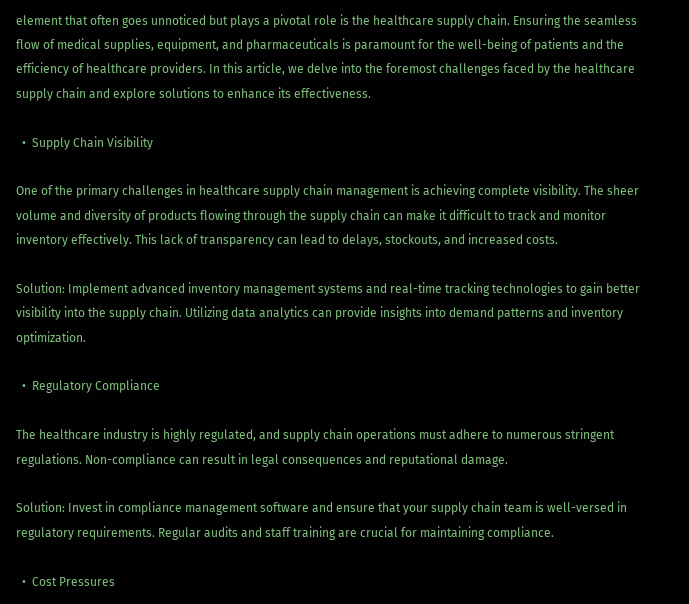element that often goes unnoticed but plays a pivotal role is the healthcare supply chain. Ensuring the seamless flow of medical supplies, equipment, and pharmaceuticals is paramount for the well-being of patients and the efficiency of healthcare providers. In this article, we delve into the foremost challenges faced by the healthcare supply chain and explore solutions to enhance its effectiveness.

  •  Supply Chain Visibility

One of the primary challenges in healthcare supply chain management is achieving complete visibility. The sheer volume and diversity of products flowing through the supply chain can make it difficult to track and monitor inventory effectively. This lack of transparency can lead to delays, stockouts, and increased costs.

Solution: Implement advanced inventory management systems and real-time tracking technologies to gain better visibility into the supply chain. Utilizing data analytics can provide insights into demand patterns and inventory optimization.

  •  Regulatory Compliance

The healthcare industry is highly regulated, and supply chain operations must adhere to numerous stringent regulations. Non-compliance can result in legal consequences and reputational damage.

Solution: Invest in compliance management software and ensure that your supply chain team is well-versed in regulatory requirements. Regular audits and staff training are crucial for maintaining compliance.

  •  Cost Pressures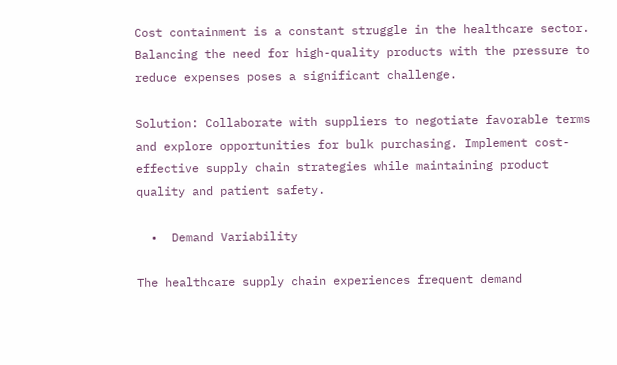Cost containment is a constant struggle in the healthcare sector. Balancing the need for high-quality products with the pressure to reduce expenses poses a significant challenge.

Solution: Collaborate with suppliers to negotiate favorable terms and explore opportunities for bulk purchasing. Implement cost-effective supply chain strategies while maintaining product quality and patient safety.

  •  Demand Variability

The healthcare supply chain experiences frequent demand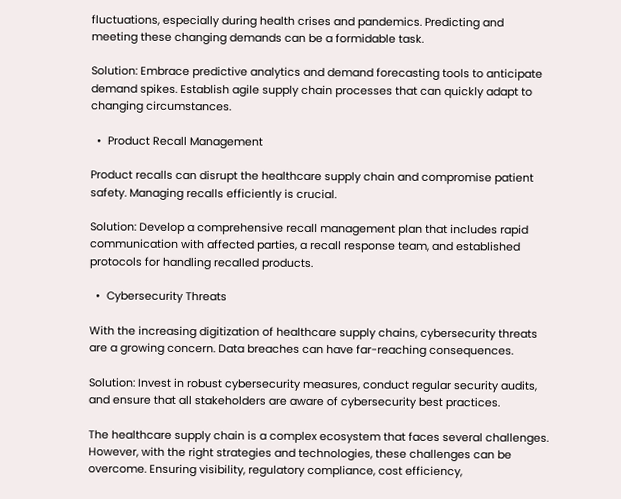fluctuations, especially during health crises and pandemics. Predicting and meeting these changing demands can be a formidable task.

Solution: Embrace predictive analytics and demand forecasting tools to anticipate demand spikes. Establish agile supply chain processes that can quickly adapt to changing circumstances.

  •  Product Recall Management

Product recalls can disrupt the healthcare supply chain and compromise patient safety. Managing recalls efficiently is crucial.

Solution: Develop a comprehensive recall management plan that includes rapid communication with affected parties, a recall response team, and established protocols for handling recalled products.

  •  Cybersecurity Threats

With the increasing digitization of healthcare supply chains, cybersecurity threats are a growing concern. Data breaches can have far-reaching consequences.

Solution: Invest in robust cybersecurity measures, conduct regular security audits, and ensure that all stakeholders are aware of cybersecurity best practices.

The healthcare supply chain is a complex ecosystem that faces several challenges. However, with the right strategies and technologies, these challenges can be overcome. Ensuring visibility, regulatory compliance, cost efficiency,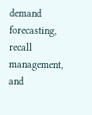demand forecasting, recall management, and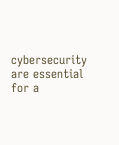cybersecurity are essential for a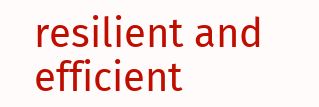resilient and efficient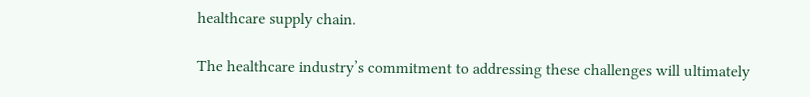healthcare supply chain.

The healthcare industry’s commitment to addressing these challenges will ultimately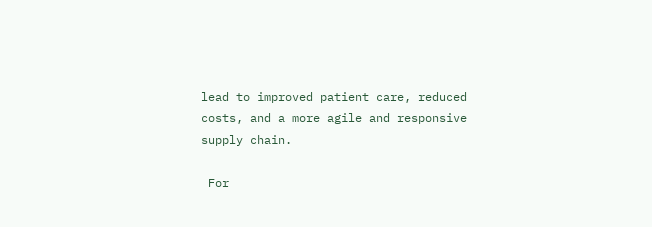lead to improved patient care, reduced costs, and a more agile and responsive supply chain.

 For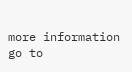more information go to